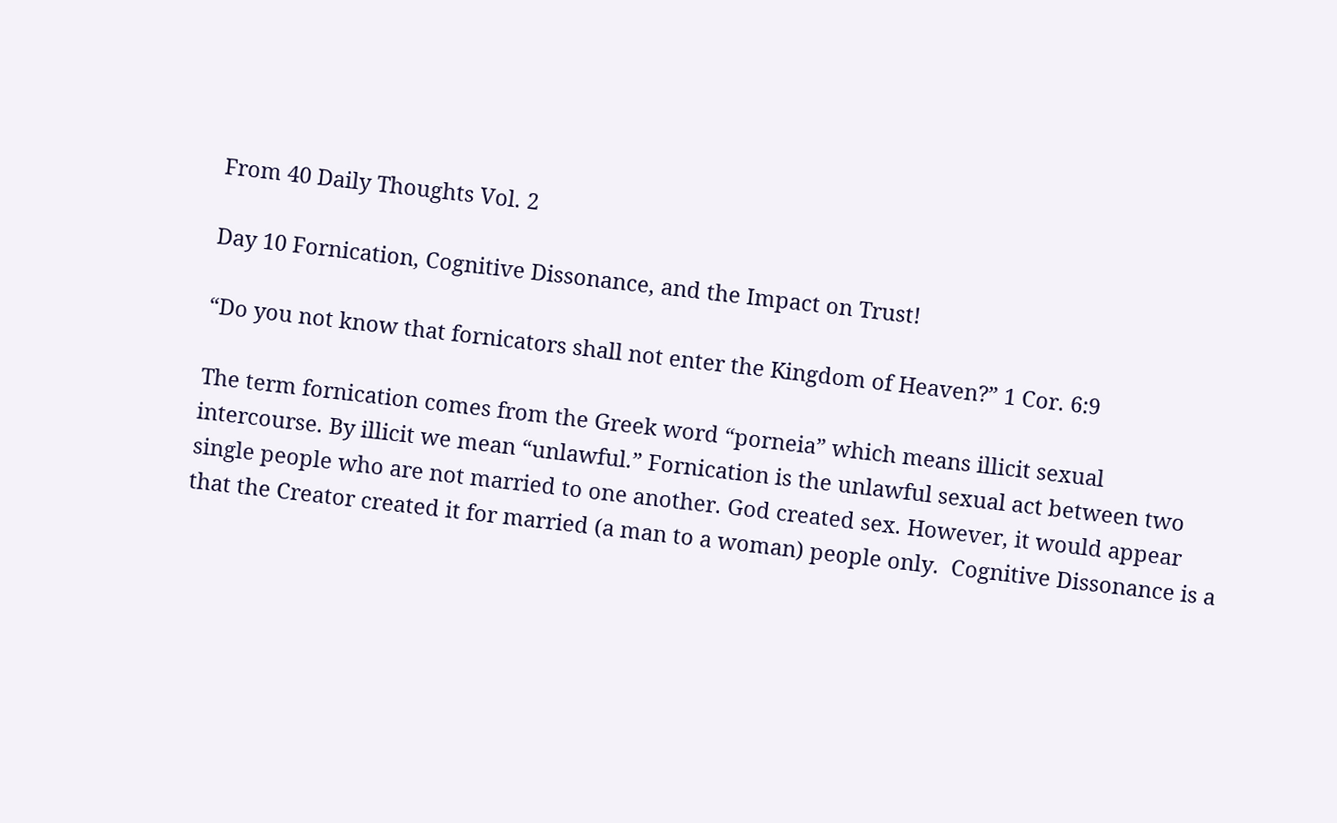From 40 Daily Thoughts Vol. 2

Day 10 Fornication, Cognitive Dissonance, and the Impact on Trust!

“Do you not know that fornicators shall not enter the Kingdom of Heaven?” 1 Cor. 6:9

The term fornication comes from the Greek word “porneia” which means illicit sexual intercourse. By illicit we mean “unlawful.” Fornication is the unlawful sexual act between two single people who are not married to one another. God created sex. However, it would appear that the Creator created it for married (a man to a woman) people only.  Cognitive Dissonance is a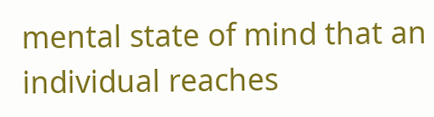mental state of mind that an individual reaches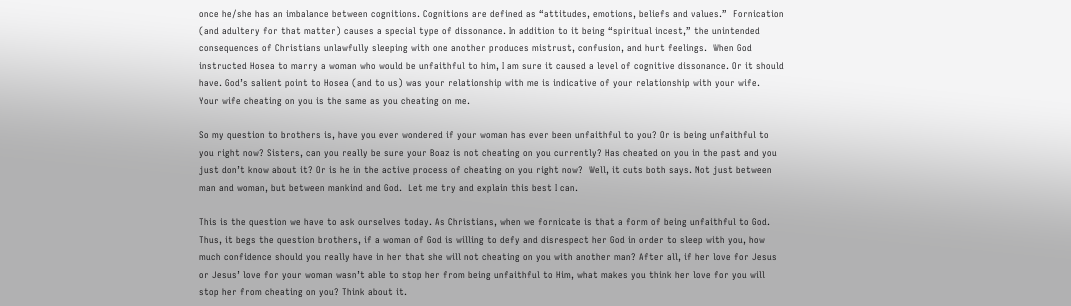once he/she has an imbalance between cognitions. Cognitions are defined as “attitudes, emotions, beliefs and values.”  Fornication (and adultery for that matter) causes a special type of dissonance. In addition to it being “spiritual incest,” the unintended consequences of Christians unlawfully sleeping with one another produces mistrust, confusion, and hurt feelings.  When God instructed Hosea to marry a woman who would be unfaithful to him, I am sure it caused a level of cognitive dissonance. Or it should have. God’s salient point to Hosea (and to us) was your relationship with me is indicative of your relationship with your wife.  Your wife cheating on you is the same as you cheating on me.

So my question to brothers is, have you ever wondered if your woman has ever been unfaithful to you? Or is being unfaithful to you right now? Sisters, can you really be sure your Boaz is not cheating on you currently? Has cheated on you in the past and you just don’t know about it? Or is he in the active process of cheating on you right now?  Well, it cuts both says. Not just between man and woman, but between mankind and God.  Let me try and explain this best I can.

This is the question we have to ask ourselves today. As Christians, when we fornicate is that a form of being unfaithful to God. Thus, it begs the question brothers, if a woman of God is willing to defy and disrespect her God in order to sleep with you, how much confidence should you really have in her that she will not cheating on you with another man? After all, if her love for Jesus or Jesus’ love for your woman wasn’t able to stop her from being unfaithful to Him, what makes you think her love for you will stop her from cheating on you? Think about it.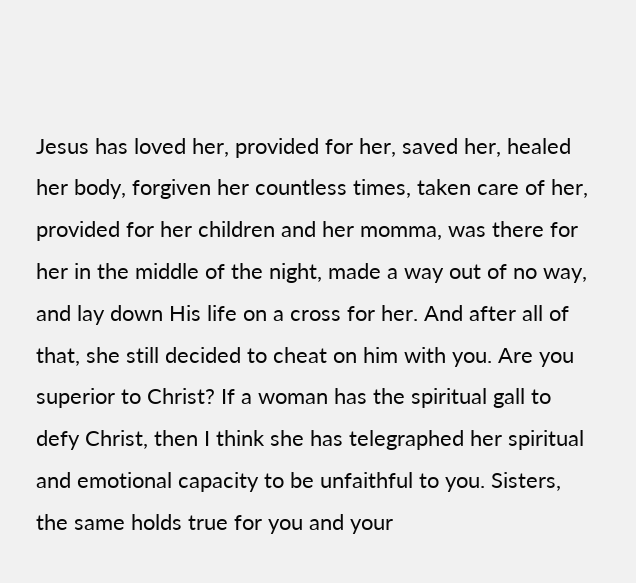Jesus has loved her, provided for her, saved her, healed her body, forgiven her countless times, taken care of her, provided for her children and her momma, was there for her in the middle of the night, made a way out of no way, and lay down His life on a cross for her. And after all of that, she still decided to cheat on him with you. Are you superior to Christ? If a woman has the spiritual gall to defy Christ, then I think she has telegraphed her spiritual and emotional capacity to be unfaithful to you. Sisters, the same holds true for you and your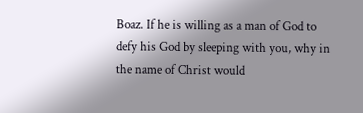Boaz. If he is willing as a man of God to defy his God by sleeping with you, why in the name of Christ would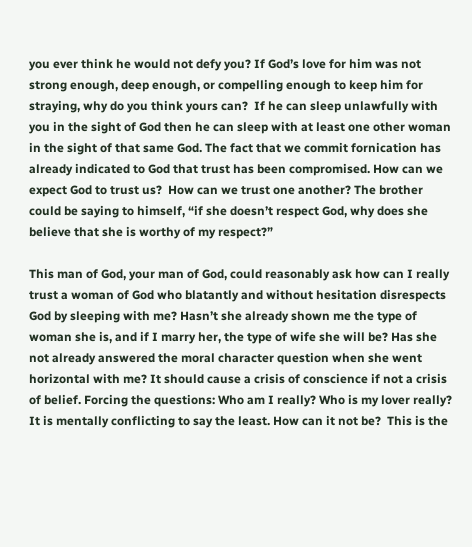you ever think he would not defy you? If God’s love for him was not strong enough, deep enough, or compelling enough to keep him for straying, why do you think yours can?  If he can sleep unlawfully with you in the sight of God then he can sleep with at least one other woman in the sight of that same God. The fact that we commit fornication has already indicated to God that trust has been compromised. How can we expect God to trust us?  How can we trust one another? The brother could be saying to himself, “if she doesn’t respect God, why does she believe that she is worthy of my respect?”

This man of God, your man of God, could reasonably ask how can I really trust a woman of God who blatantly and without hesitation disrespects God by sleeping with me? Hasn’t she already shown me the type of woman she is, and if I marry her, the type of wife she will be? Has she not already answered the moral character question when she went horizontal with me? It should cause a crisis of conscience if not a crisis of belief. Forcing the questions: Who am I really? Who is my lover really?  It is mentally conflicting to say the least. How can it not be?  This is the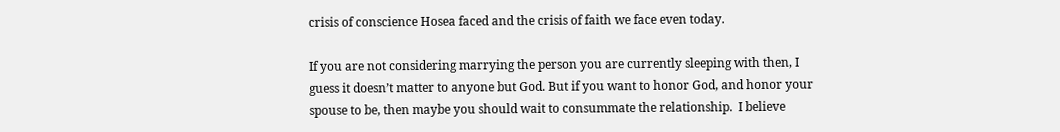crisis of conscience Hosea faced and the crisis of faith we face even today.

If you are not considering marrying the person you are currently sleeping with then, I guess it doesn’t matter to anyone but God. But if you want to honor God, and honor your spouse to be, then maybe you should wait to consummate the relationship.  I believe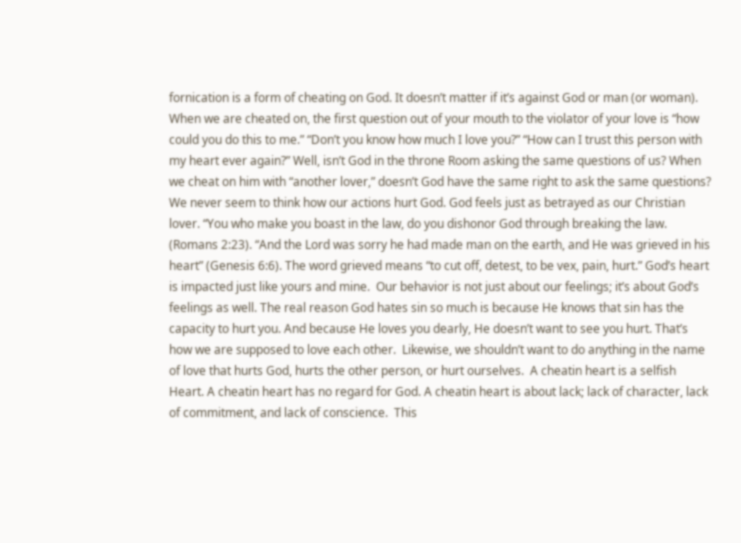fornication is a form of cheating on God. It doesn’t matter if it’s against God or man (or woman).  When we are cheated on, the first question out of your mouth to the violator of your love is “how could you do this to me.” “Don’t you know how much I love you?” “How can I trust this person with my heart ever again?” Well, isn’t God in the throne Room asking the same questions of us? When we cheat on him with “another lover,” doesn’t God have the same right to ask the same questions? We never seem to think how our actions hurt God. God feels just as betrayed as our Christian lover. “You who make you boast in the law, do you dishonor God through breaking the law. (Romans 2:23). “And the Lord was sorry he had made man on the earth, and He was grieved in his heart” (Genesis 6:6). The word grieved means “to cut off, detest, to be vex, pain, hurt.” God’s heart is impacted just like yours and mine.  Our behavior is not just about our feelings; it’s about God’s feelings as well. The real reason God hates sin so much is because He knows that sin has the capacity to hurt you. And because He loves you dearly, He doesn’t want to see you hurt. That’s how we are supposed to love each other.  Likewise, we shouldn’t want to do anything in the name of love that hurts God, hurts the other person, or hurt ourselves.  A cheatin heart is a selfish Heart. A cheatin heart has no regard for God. A cheatin heart is about lack; lack of character, lack of commitment, and lack of conscience.  This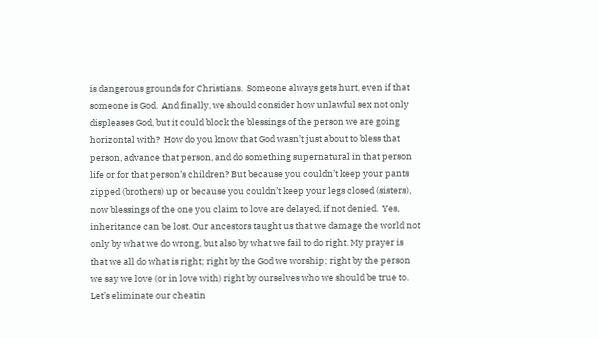is dangerous grounds for Christians.  Someone always gets hurt, even if that someone is God.  And finally, we should consider how unlawful sex not only displeases God, but it could block the blessings of the person we are going horizontal with?  How do you know that God wasn’t just about to bless that person, advance that person, and do something supernatural in that person life or for that person’s children? But because you couldn’t keep your pants zipped (brothers) up or because you couldn’t keep your legs closed (sisters), now blessings of the one you claim to love are delayed, if not denied.  Yes, inheritance can be lost. Our ancestors taught us that we damage the world not only by what we do wrong, but also by what we fail to do right. My prayer is that we all do what is right; right by the God we worship; right by the person we say we love (or in love with) right by ourselves who we should be true to. Let’s eliminate our cheatin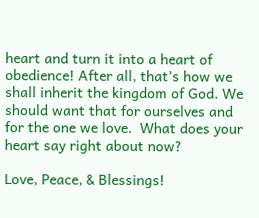heart and turn it into a heart of obedience! After all, that’s how we shall inherit the kingdom of God. We should want that for ourselves and for the one we love.  What does your heart say right about now?

Love, Peace, & Blessings!